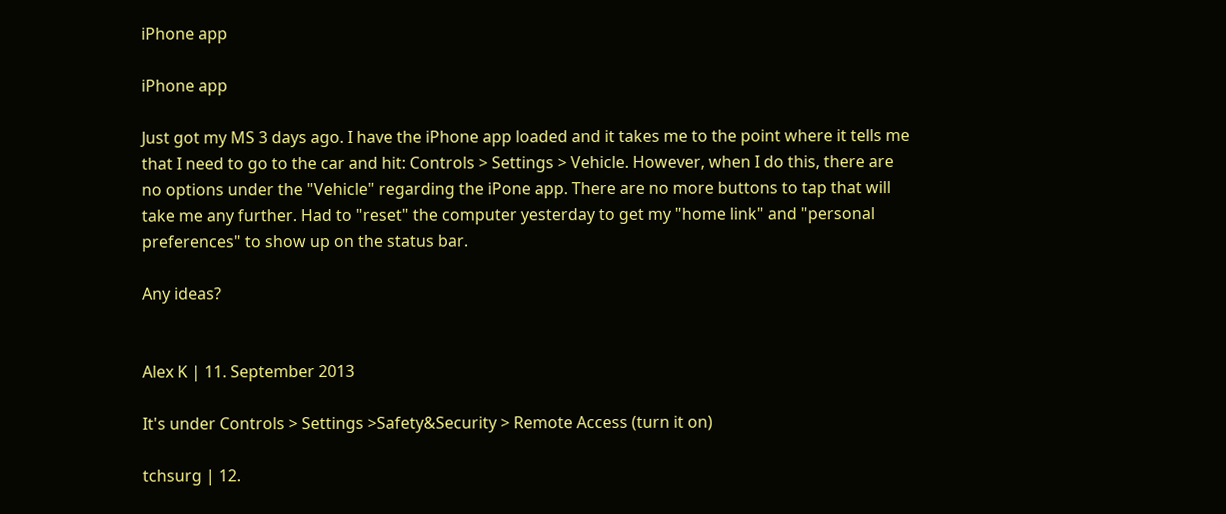iPhone app

iPhone app

Just got my MS 3 days ago. I have the iPhone app loaded and it takes me to the point where it tells me that I need to go to the car and hit: Controls > Settings > Vehicle. However, when I do this, there are no options under the "Vehicle" regarding the iPone app. There are no more buttons to tap that will take me any further. Had to "reset" the computer yesterday to get my "home link" and "personal preferences" to show up on the status bar.

Any ideas?


Alex K | 11. September 2013

It's under Controls > Settings >Safety&Security > Remote Access (turn it on)

tchsurg | 12.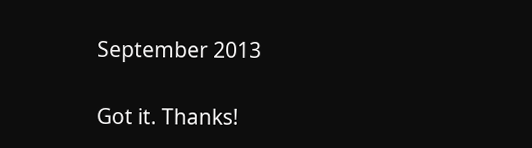September 2013

Got it. Thanks!